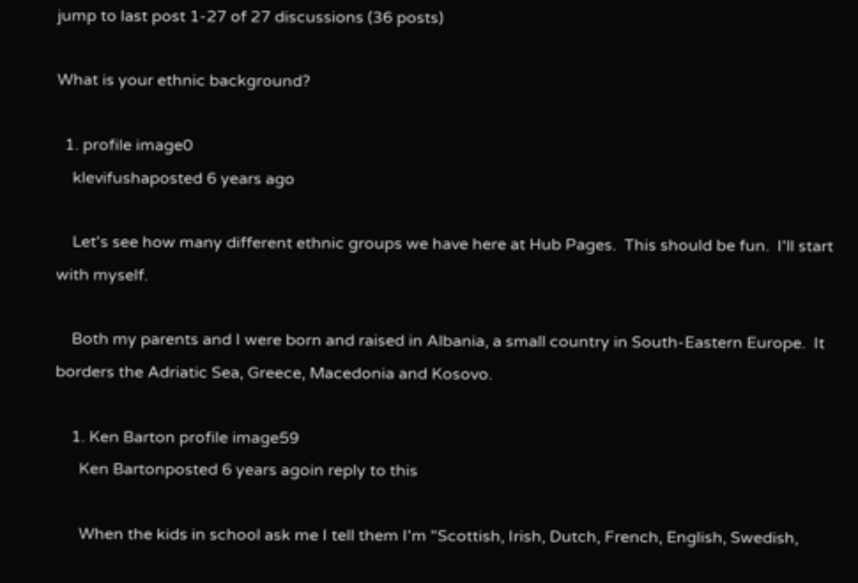jump to last post 1-27 of 27 discussions (36 posts)

What is your ethnic background?

  1. profile image0
    klevifushaposted 6 years ago

    Let's see how many different ethnic groups we have here at Hub Pages.  This should be fun.  I'll start with myself.

    Both my parents and I were born and raised in Albania, a small country in South-Eastern Europe.  It borders the Adriatic Sea, Greece, Macedonia and Kosovo.

    1. Ken Barton profile image59
      Ken Bartonposted 6 years agoin reply to this

      When the kids in school ask me I tell them I'm "Scottish, Irish, Dutch, French, English, Swedish,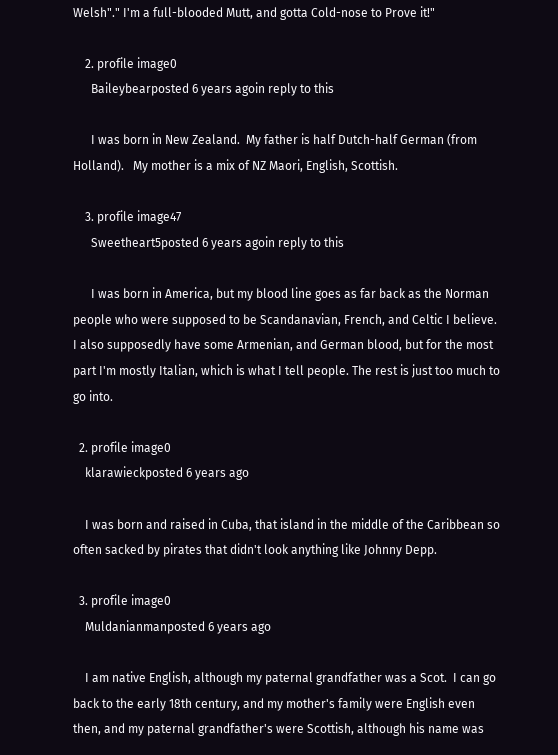Welsh"." I'm a full-blooded Mutt, and gotta Cold-nose to Prove it!"

    2. profile image0
      Baileybearposted 6 years agoin reply to this

      I was born in New Zealand.  My father is half Dutch-half German (from Holland).   My mother is a mix of NZ Maori, English, Scottish.

    3. profile image47
      Sweetheart5posted 6 years agoin reply to this

      I was born in America, but my blood line goes as far back as the Norman people who were supposed to be Scandanavian, French, and Celtic I believe. I also supposedly have some Armenian, and German blood, but for the most part I'm mostly Italian, which is what I tell people. The rest is just too much to go into.

  2. profile image0
    klarawieckposted 6 years ago

    I was born and raised in Cuba, that island in the middle of the Caribbean so often sacked by pirates that didn't look anything like Johnny Depp.

  3. profile image0
    Muldanianmanposted 6 years ago

    I am native English, although my paternal grandfather was a Scot.  I can go back to the early 18th century, and my mother's family were English even then, and my paternal grandfather's were Scottish, although his name was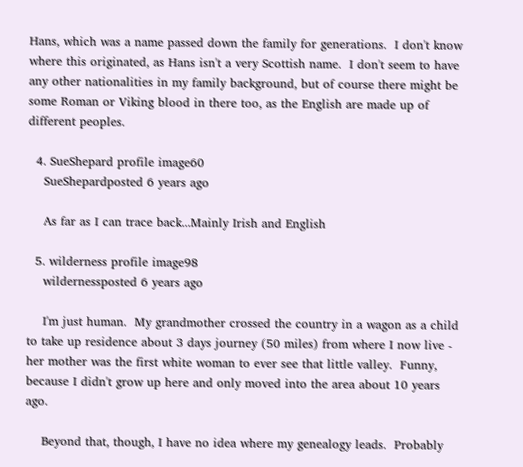Hans, which was a name passed down the family for generations.  I don't know where this originated, as Hans isn't a very Scottish name.  I don't seem to have any other nationalities in my family background, but of course there might be some Roman or Viking blood in there too, as the English are made up of different peoples.

  4. SueShepard profile image60
    SueShepardposted 6 years ago

    As far as I can trace back...Mainly Irish and English

  5. wilderness profile image98
    wildernessposted 6 years ago

    I'm just human.  My grandmother crossed the country in a wagon as a child to take up residence about 3 days journey (50 miles) from where I now live - her mother was the first white woman to ever see that little valley.  Funny, because I didn't grow up here and only moved into the area about 10 years ago.

    Beyond that, though, I have no idea where my genealogy leads.  Probably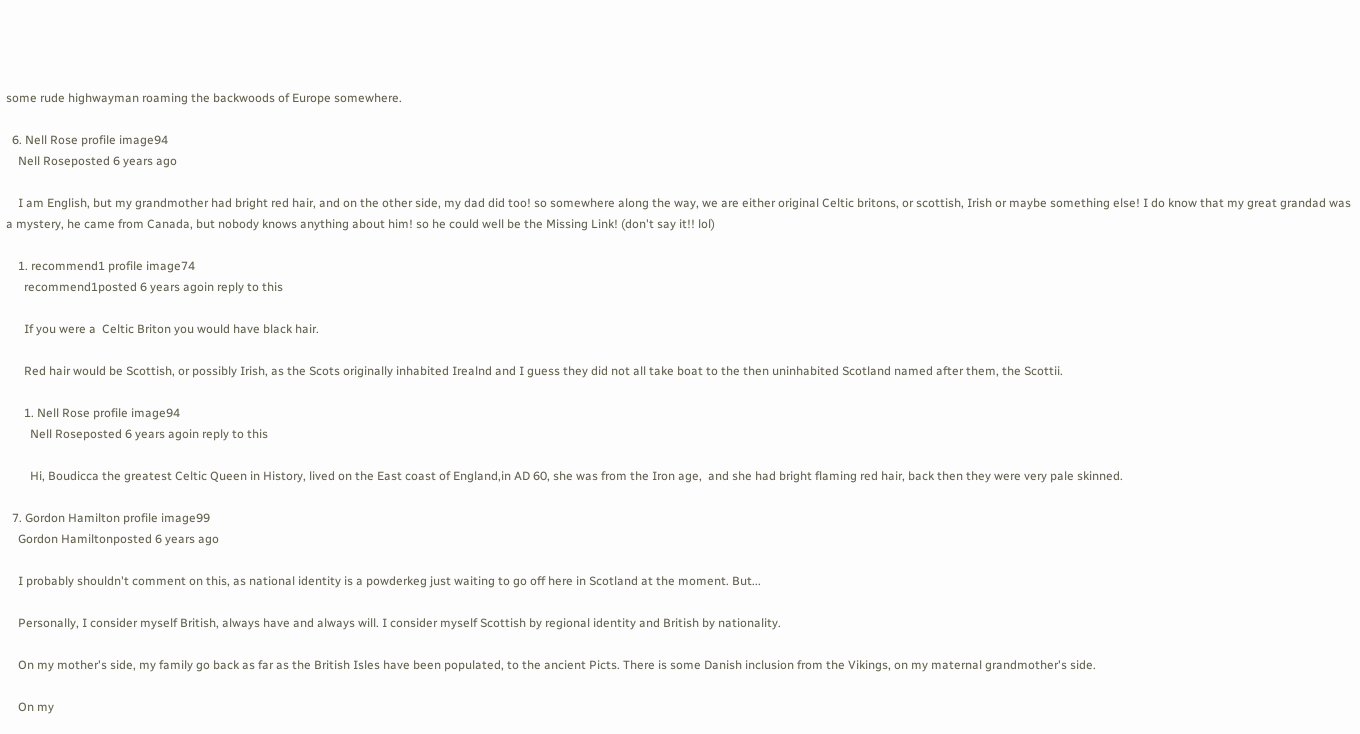some rude highwayman roaming the backwoods of Europe somewhere.

  6. Nell Rose profile image94
    Nell Roseposted 6 years ago

    I am English, but my grandmother had bright red hair, and on the other side, my dad did too! so somewhere along the way, we are either original Celtic britons, or scottish, Irish or maybe something else! I do know that my great grandad was a mystery, he came from Canada, but nobody knows anything about him! so he could well be the Missing Link! (don't say it!! lol)

    1. recommend1 profile image74
      recommend1posted 6 years agoin reply to this

      If you were a  Celtic Briton you would have black hair.

      Red hair would be Scottish, or possibly Irish, as the Scots originally inhabited Irealnd and I guess they did not all take boat to the then uninhabited Scotland named after them, the Scottii.

      1. Nell Rose profile image94
        Nell Roseposted 6 years agoin reply to this

        Hi, Boudicca the greatest Celtic Queen in History, lived on the East coast of England,in AD 60, she was from the Iron age,  and she had bright flaming red hair, back then they were very pale skinned.

  7. Gordon Hamilton profile image99
    Gordon Hamiltonposted 6 years ago

    I probably shouldn't comment on this, as national identity is a powderkeg just waiting to go off here in Scotland at the moment. But...

    Personally, I consider myself British, always have and always will. I consider myself Scottish by regional identity and British by nationality.

    On my mother's side, my family go back as far as the British Isles have been populated, to the ancient Picts. There is some Danish inclusion from the Vikings, on my maternal grandmother's side.

    On my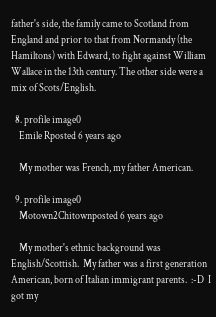father's side, the family came to Scotland from England and prior to that from Normandy (the Hamiltons) with Edward, to fight against William Wallace in the 13th century. The other side were a mix of Scots/English.

  8. profile image0
    Emile Rposted 6 years ago

    My mother was French, my father American.

  9. profile image0
    Motown2Chitownposted 6 years ago

    My mother's ethnic background was English/Scottish.  My father was a first generation American, born of Italian immigrant parents.  :-D  I got my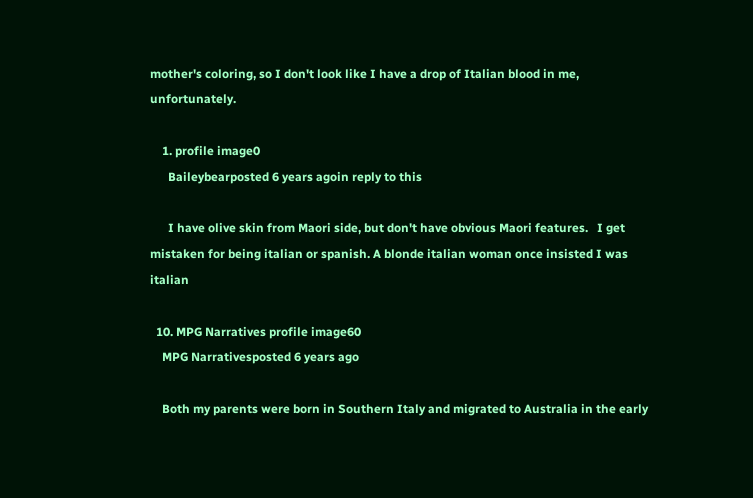mother's coloring, so I don't look like I have a drop of Italian blood in me, unfortunately.

    1. profile image0
      Baileybearposted 6 years agoin reply to this

      I have olive skin from Maori side, but don't have obvious Maori features.   I get mistaken for being italian or spanish. A blonde italian woman once insisted I was italian

  10. MPG Narratives profile image60
    MPG Narrativesposted 6 years ago

    Both my parents were born in Southern Italy and migrated to Australia in the early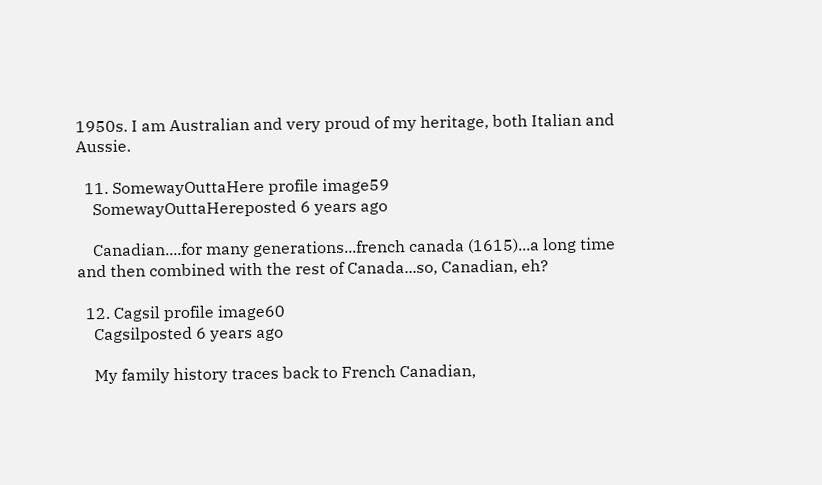1950s. I am Australian and very proud of my heritage, both Italian and Aussie.

  11. SomewayOuttaHere profile image59
    SomewayOuttaHereposted 6 years ago

    Canadian....for many generations...french canada (1615)...a long time and then combined with the rest of Canada...so, Canadian, eh?

  12. Cagsil profile image60
    Cagsilposted 6 years ago

    My family history traces back to French Canadian,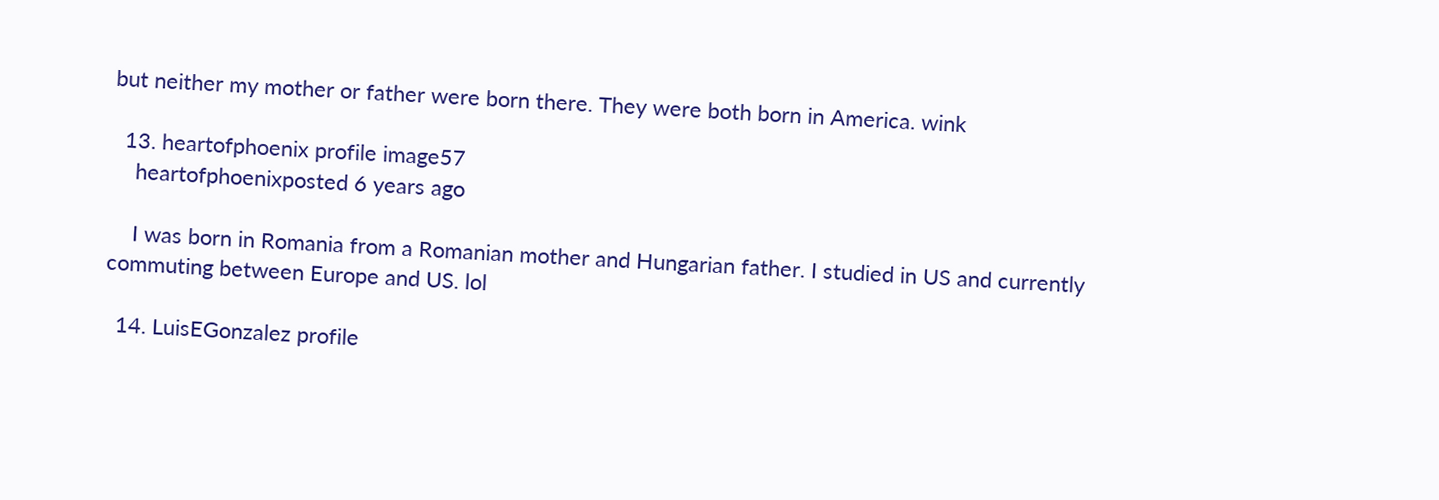but neither my mother or father were born there. They were both born in America. wink

  13. heartofphoenix profile image57
    heartofphoenixposted 6 years ago

    I was born in Romania from a Romanian mother and Hungarian father. I studied in US and currently commuting between Europe and US. lol

  14. LuisEGonzalez profile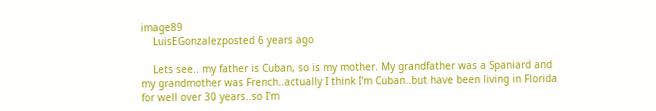image89
    LuisEGonzalezposted 6 years ago

    Lets see.. my father is Cuban, so is my mother. My grandfather was a Spaniard and my grandmother was French..actually I think I'm Cuban..but have been living in Florida for well over 30 years..so I'm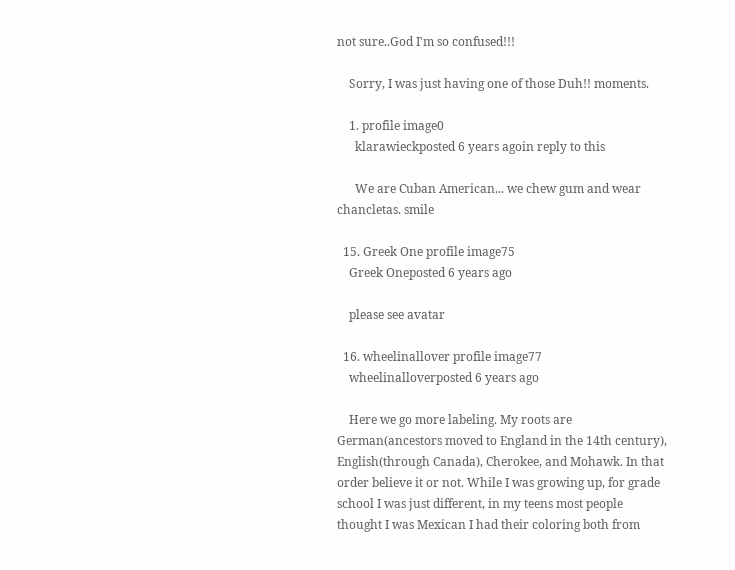not sure..God I'm so confused!!!

    Sorry, I was just having one of those Duh!! moments.

    1. profile image0
      klarawieckposted 6 years agoin reply to this

      We are Cuban American... we chew gum and wear chancletas. smile

  15. Greek One profile image75
    Greek Oneposted 6 years ago

    please see avatar

  16. wheelinallover profile image77
    wheelinalloverposted 6 years ago

    Here we go more labeling. My roots are German(ancestors moved to England in the 14th century), English(through Canada), Cherokee, and Mohawk. In that order believe it or not. While I was growing up, for grade school I was just different, in my teens most people thought I was Mexican I had their coloring both from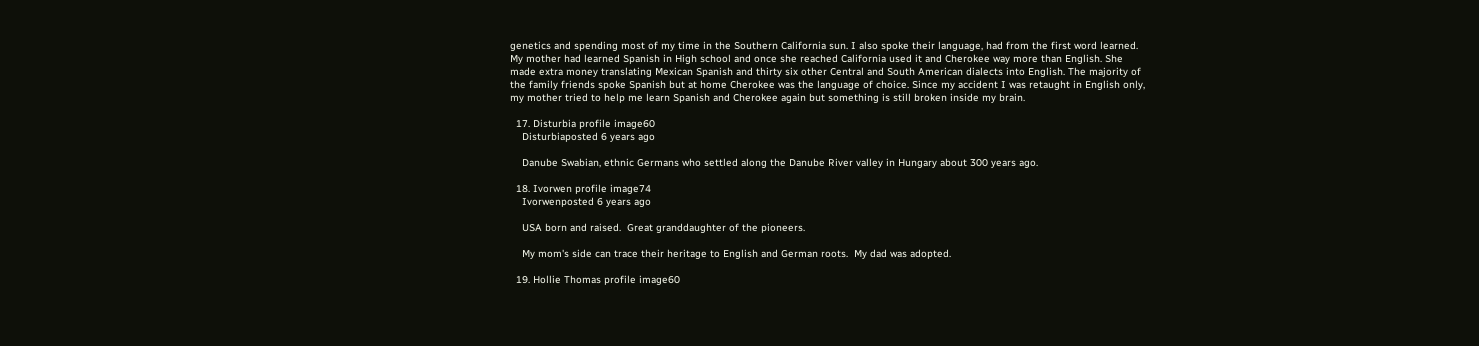genetics and spending most of my time in the Southern California sun. I also spoke their language, had from the first word learned. My mother had learned Spanish in High school and once she reached California used it and Cherokee way more than English. She made extra money translating Mexican Spanish and thirty six other Central and South American dialects into English. The majority of the family friends spoke Spanish but at home Cherokee was the language of choice. Since my accident I was retaught in English only, my mother tried to help me learn Spanish and Cherokee again but something is still broken inside my brain.

  17. Disturbia profile image60
    Disturbiaposted 6 years ago

    Danube Swabian, ethnic Germans who settled along the Danube River valley in Hungary about 300 years ago.

  18. Ivorwen profile image74
    Ivorwenposted 6 years ago

    USA born and raised.  Great granddaughter of the pioneers.

    My mom's side can trace their heritage to English and German roots.  My dad was adopted.

  19. Hollie Thomas profile image60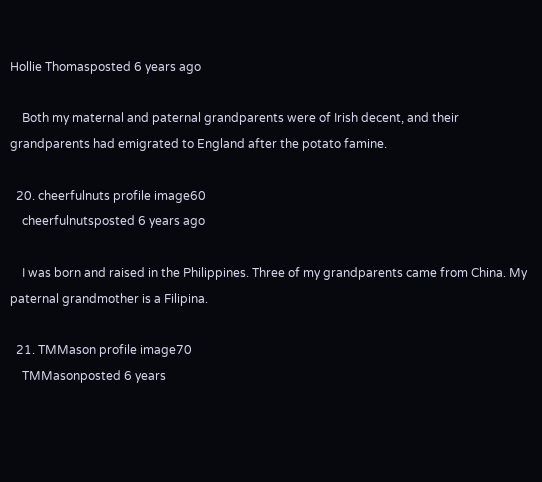Hollie Thomasposted 6 years ago

    Both my maternal and paternal grandparents were of Irish decent, and their grandparents had emigrated to England after the potato famine.

  20. cheerfulnuts profile image60
    cheerfulnutsposted 6 years ago

    I was born and raised in the Philippines. Three of my grandparents came from China. My paternal grandmother is a Filipina.

  21. TMMason profile image70
    TMMasonposted 6 years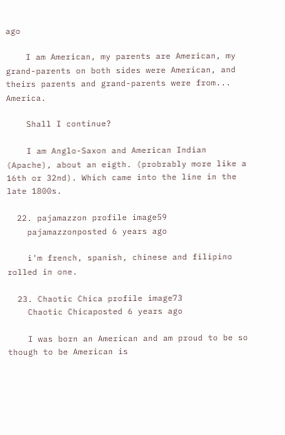ago

    I am American, my parents are American, my grand-parents on both sides were American, and theirs parents and grand-parents were from... America.

    Shall I continue?

    I am Anglo-Saxon and American Indian (Apache), about an eigth. (probrably more like a 16th or 32nd). Which came into the line in the late 1800s.

  22. pajamazzon profile image59
    pajamazzonposted 6 years ago

    i'm french, spanish, chinese and filipino rolled in one.

  23. Chaotic Chica profile image73
    Chaotic Chicaposted 6 years ago

    I was born an American and am proud to be so though to be American is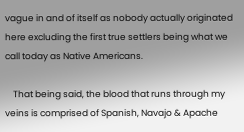vague in and of itself as nobody actually originated here excluding the first true settlers being what we call today as Native Americans.

    That being said, the blood that runs through my veins is comprised of Spanish, Navajo & Apache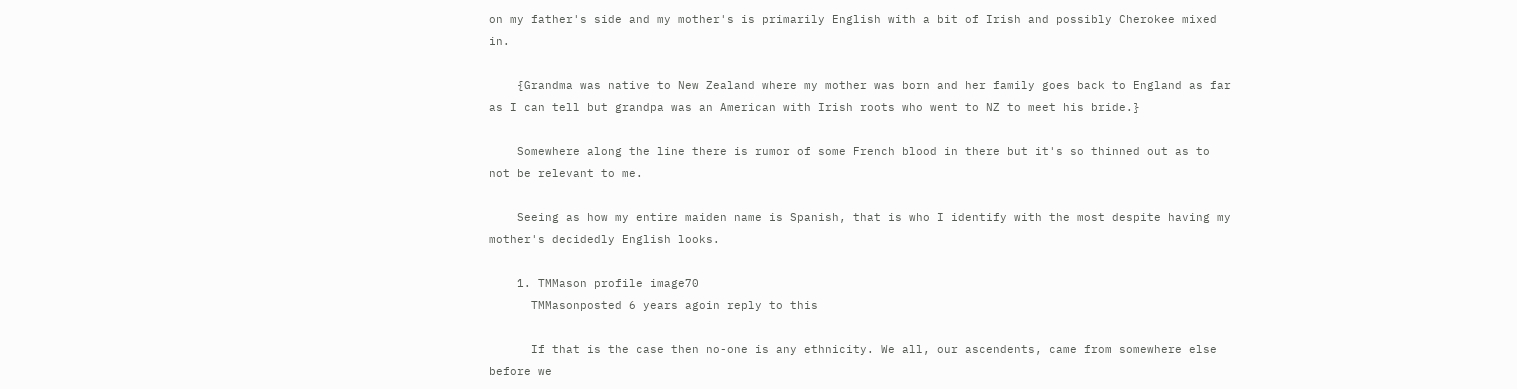on my father's side and my mother's is primarily English with a bit of Irish and possibly Cherokee mixed in.

    {Grandma was native to New Zealand where my mother was born and her family goes back to England as far as I can tell but grandpa was an American with Irish roots who went to NZ to meet his bride.}

    Somewhere along the line there is rumor of some French blood in there but it's so thinned out as to not be relevant to me.

    Seeing as how my entire maiden name is Spanish, that is who I identify with the most despite having my mother's decidedly English looks.

    1. TMMason profile image70
      TMMasonposted 6 years agoin reply to this

      If that is the case then no-one is any ethnicity. We all, our ascendents, came from somewhere else before we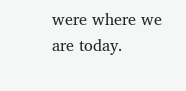were where we are today.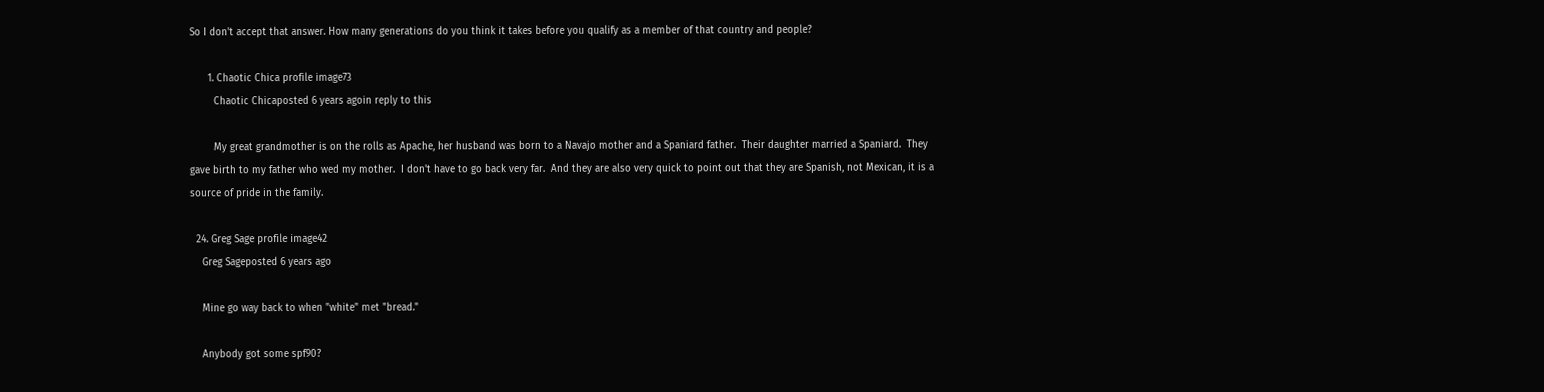So I don't accept that answer. How many generations do you think it takes before you qualify as a member of that country and people?

      1. Chaotic Chica profile image73
        Chaotic Chicaposted 6 years agoin reply to this

        My great grandmother is on the rolls as Apache, her husband was born to a Navajo mother and a Spaniard father.  Their daughter married a Spaniard.  They gave birth to my father who wed my mother.  I don't have to go back very far.  And they are also very quick to point out that they are Spanish, not Mexican, it is a source of pride in the family.

  24. Greg Sage profile image42
    Greg Sageposted 6 years ago

    Mine go way back to when "white" met "bread."

    Anybody got some spf90?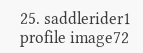25. saddlerider1 profile image72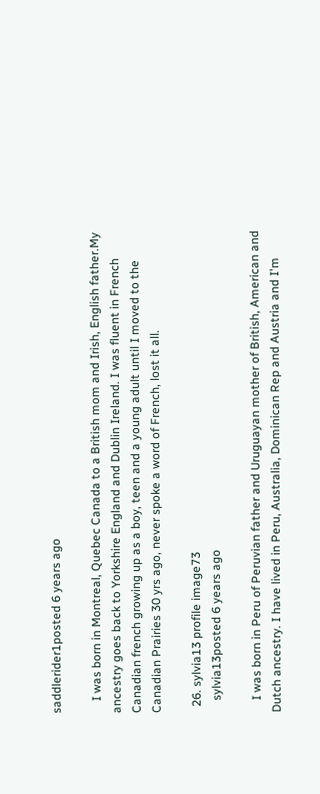saddlerider1posted 6 years ago

    I was born in Montreal, Quebec Canada to a British mom and Irish, English father.My ancestry goes back to Yorkshire England and Dublin Ireland. I was fluent in French Canadian french growing up as a boy, teen and a young adult until I moved to the Canadian Prairies 30 yrs ago, never spoke a word of French, lost it all.

  26. sylvia13 profile image73
    sylvia13posted 6 years ago

    I was born in Peru of Peruvian father and Uruguayan mother of British, American and Dutch ancestry. I have lived in Peru, Australia, Dominican Rep and Austria and I'm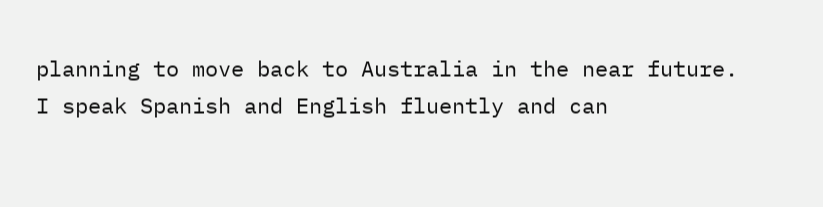planning to move back to Australia in the near future. I speak Spanish and English fluently and can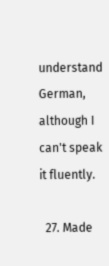understand German, although I can't speak it fluently.

  27. Made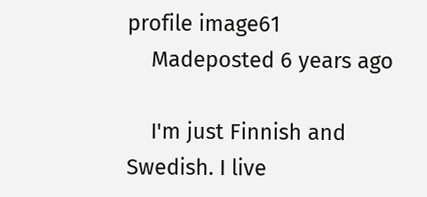profile image61
    Madeposted 6 years ago

    I'm just Finnish and Swedish. I live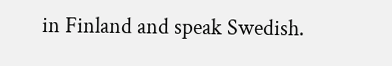in Finland and speak Swedish.